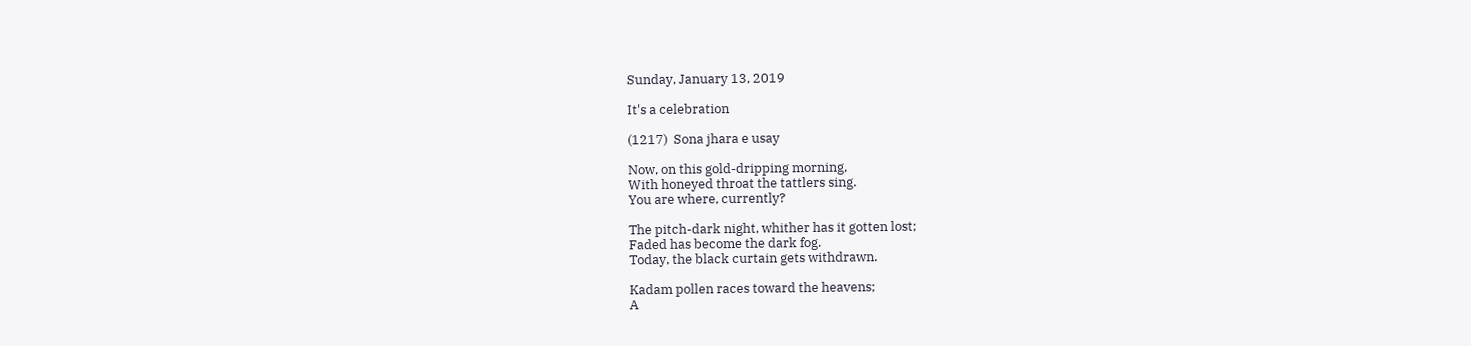Sunday, January 13, 2019

It's a celebration

(1217)  Sona jhara e usay

Now, on this gold-dripping morning,
With honeyed throat the tattlers sing.
You are where, currently?

The pitch-dark night, whither has it gotten lost;
Faded has become the dark fog.
Today, the black curtain gets withdrawn.

Kadam pollen races toward the heavens;
A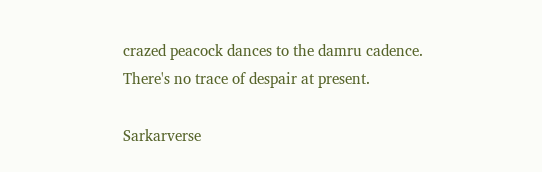crazed peacock dances to the damru cadence.
There's no trace of despair at present.

Sarkarverse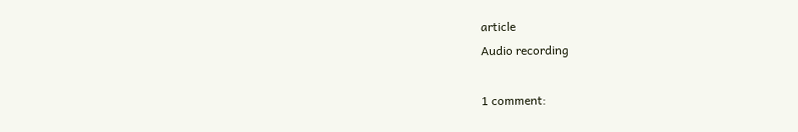article
Audio recording

1 comment: